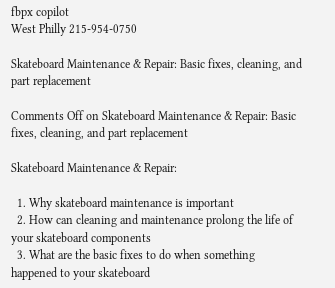fbpx copilot
West Philly 215-954-0750

Skateboard Maintenance & Repair: Basic fixes, cleaning, and part replacement

Comments Off on Skateboard Maintenance & Repair: Basic fixes, cleaning, and part replacement

Skateboard Maintenance & Repair:

  1. Why skateboard maintenance is important
  2. How can cleaning and maintenance prolong the life of your skateboard components
  3. What are the basic fixes to do when something happened to your skateboard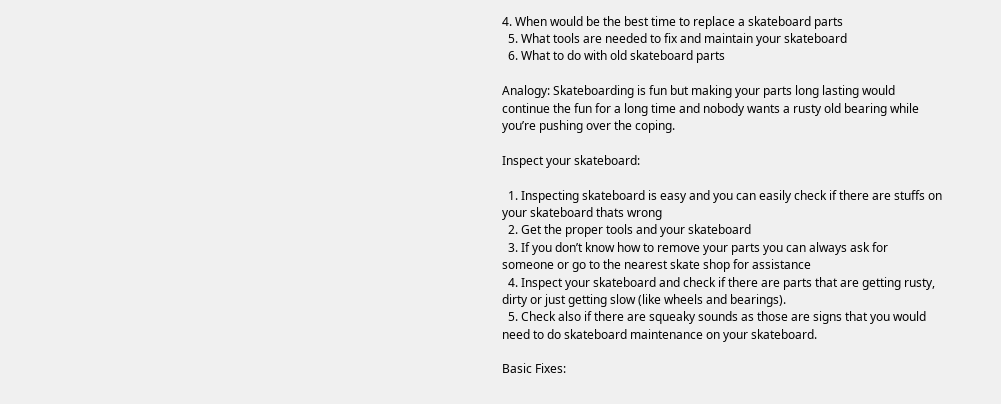4. When would be the best time to replace a skateboard parts
  5. What tools are needed to fix and maintain your skateboard
  6. What to do with old skateboard parts

Analogy: Skateboarding is fun but making your parts long lasting would continue the fun for a long time and nobody wants a rusty old bearing while you’re pushing over the coping.

Inspect your skateboard:

  1. Inspecting skateboard is easy and you can easily check if there are stuffs on your skateboard thats wrong
  2. Get the proper tools and your skateboard
  3. If you don’t know how to remove your parts you can always ask for someone or go to the nearest skate shop for assistance
  4. Inspect your skateboard and check if there are parts that are getting rusty, dirty or just getting slow (like wheels and bearings).
  5. Check also if there are squeaky sounds as those are signs that you would need to do skateboard maintenance on your skateboard.

Basic Fixes: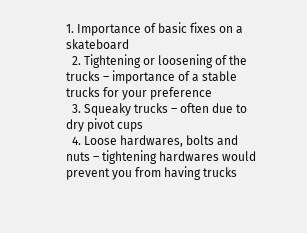1. Importance of basic fixes on a skateboard
  2. Tightening or loosening of the trucks – importance of a stable trucks for your preference
  3. Squeaky trucks – often due to dry pivot cups
  4. Loose hardwares, bolts and nuts – tightening hardwares would prevent you from having trucks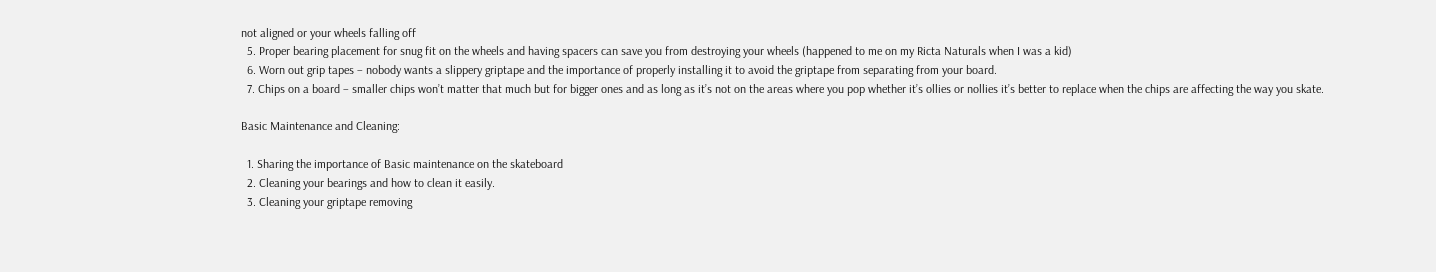not aligned or your wheels falling off
  5. Proper bearing placement for snug fit on the wheels and having spacers can save you from destroying your wheels (happened to me on my Ricta Naturals when I was a kid)
  6. Worn out grip tapes – nobody wants a slippery griptape and the importance of properly installing it to avoid the griptape from separating from your board.
  7. Chips on a board – smaller chips won’t matter that much but for bigger ones and as long as it’s not on the areas where you pop whether it’s ollies or nollies it’s better to replace when the chips are affecting the way you skate.

Basic Maintenance and Cleaning:

  1. Sharing the importance of Basic maintenance on the skateboard
  2. Cleaning your bearings and how to clean it easily.
  3. Cleaning your griptape removing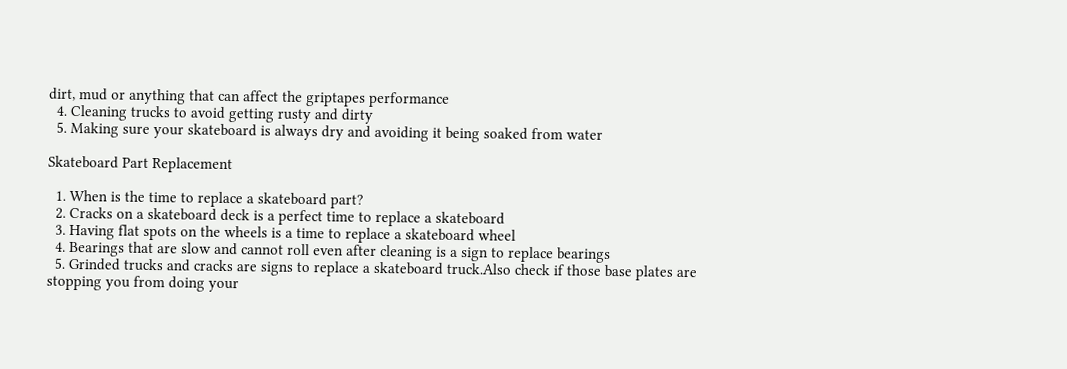dirt, mud or anything that can affect the griptapes performance
  4. Cleaning trucks to avoid getting rusty and dirty
  5. Making sure your skateboard is always dry and avoiding it being soaked from water

Skateboard Part Replacement

  1. When is the time to replace a skateboard part?
  2. Cracks on a skateboard deck is a perfect time to replace a skateboard
  3. Having flat spots on the wheels is a time to replace a skateboard wheel
  4. Bearings that are slow and cannot roll even after cleaning is a sign to replace bearings
  5. Grinded trucks and cracks are signs to replace a skateboard truck.Also check if those base plates are stopping you from doing your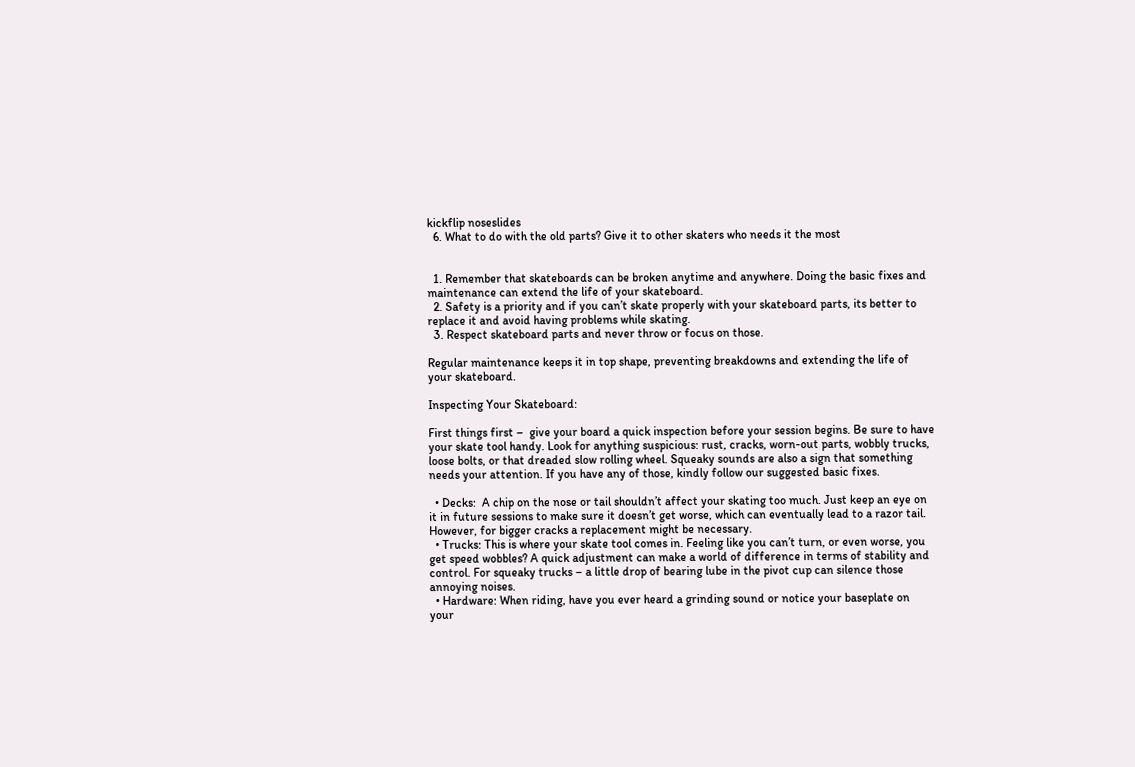kickflip noseslides
  6. What to do with the old parts? Give it to other skaters who needs it the most


  1. Remember that skateboards can be broken anytime and anywhere. Doing the basic fixes and maintenance can extend the life of your skateboard.
  2. Safety is a priority and if you can’t skate properly with your skateboard parts, its better to replace it and avoid having problems while skating.
  3. Respect skateboard parts and never throw or focus on those.

Regular maintenance keeps it in top shape, preventing breakdowns and extending the life of your skateboard.

Inspecting Your Skateboard:

First things first –  give your board a quick inspection before your session begins. Be sure to have your skate tool handy. Look for anything suspicious: rust, cracks, worn-out parts, wobbly trucks, loose bolts, or that dreaded slow rolling wheel. Squeaky sounds are also a sign that something needs your attention. If you have any of those, kindly follow our suggested basic fixes.

  • Decks:  A chip on the nose or tail shouldn’t affect your skating too much. Just keep an eye on it in future sessions to make sure it doesn’t get worse, which can eventually lead to a razor tail. However, for bigger cracks a replacement might be necessary.
  • Trucks: This is where your skate tool comes in. Feeling like you can’t turn, or even worse, you get speed wobbles? A quick adjustment can make a world of difference in terms of stability and control. For squeaky trucks – a little drop of bearing lube in the pivot cup can silence those annoying noises.
  • Hardware: When riding, have you ever heard a grinding sound or notice your baseplate on your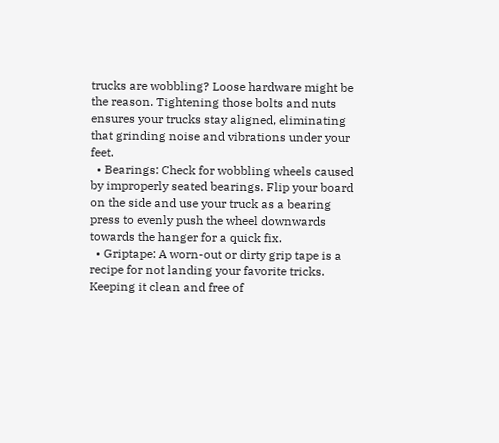trucks are wobbling? Loose hardware might be the reason. Tightening those bolts and nuts ensures your trucks stay aligned, eliminating that grinding noise and vibrations under your feet.
  • Bearings: Check for wobbling wheels caused by improperly seated bearings. Flip your board on the side and use your truck as a bearing press to evenly push the wheel downwards towards the hanger for a quick fix.
  • Griptape: A worn-out or dirty grip tape is a recipe for not landing your favorite tricks. Keeping it clean and free of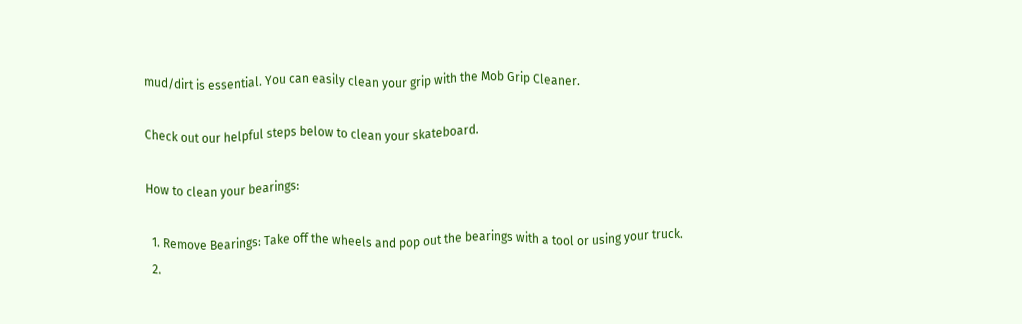mud/dirt is essential. You can easily clean your grip with the Mob Grip Cleaner.

Check out our helpful steps below to clean your skateboard.

How to clean your bearings:

  1. Remove Bearings: Take off the wheels and pop out the bearings with a tool or using your truck.
  2.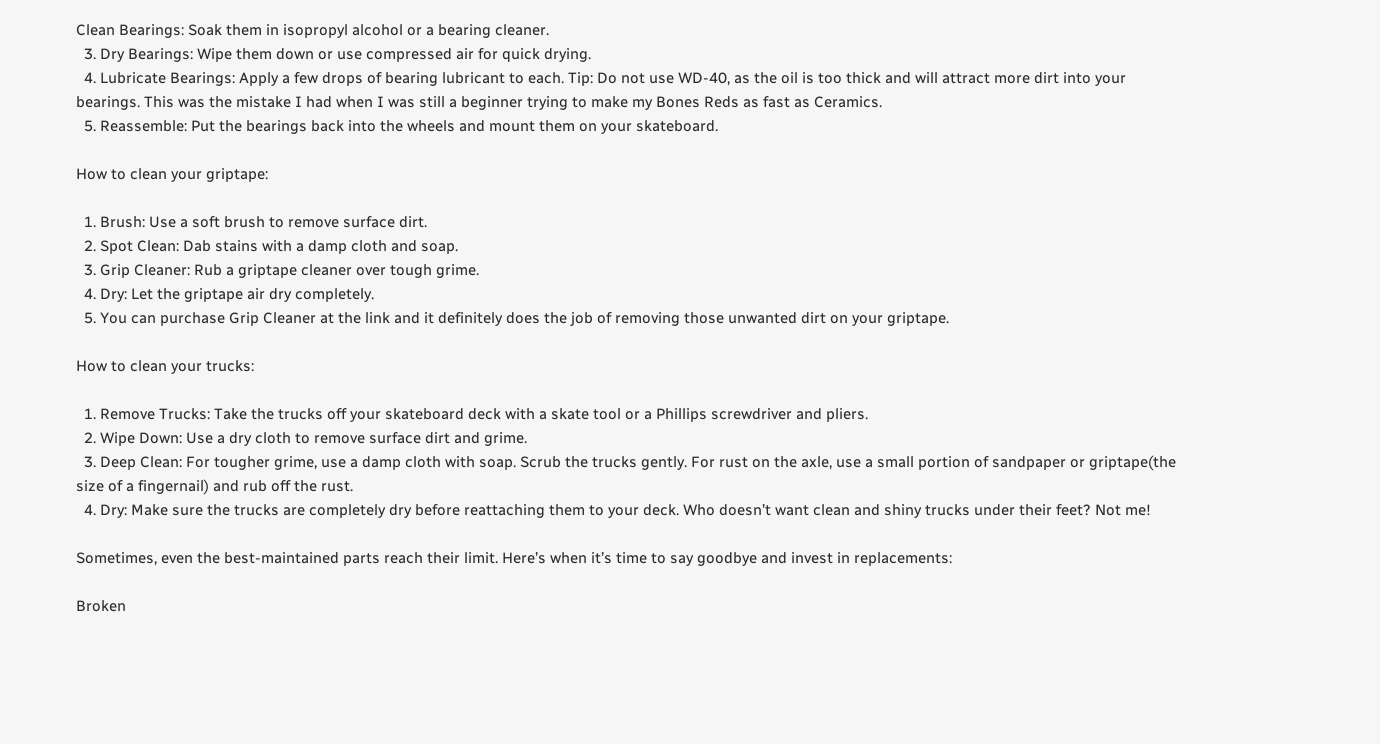Clean Bearings: Soak them in isopropyl alcohol or a bearing cleaner.
  3. Dry Bearings: Wipe them down or use compressed air for quick drying.
  4. Lubricate Bearings: Apply a few drops of bearing lubricant to each. Tip: Do not use WD-40, as the oil is too thick and will attract more dirt into your bearings. This was the mistake I had when I was still a beginner trying to make my Bones Reds as fast as Ceramics.
  5. Reassemble: Put the bearings back into the wheels and mount them on your skateboard.

How to clean your griptape:

  1. Brush: Use a soft brush to remove surface dirt.
  2. Spot Clean: Dab stains with a damp cloth and soap.
  3. Grip Cleaner: Rub a griptape cleaner over tough grime.
  4. Dry: Let the griptape air dry completely.
  5. You can purchase Grip Cleaner at the link and it definitely does the job of removing those unwanted dirt on your griptape.

How to clean your trucks:

  1. Remove Trucks: Take the trucks off your skateboard deck with a skate tool or a Phillips screwdriver and pliers.
  2. Wipe Down: Use a dry cloth to remove surface dirt and grime.
  3. Deep Clean: For tougher grime, use a damp cloth with soap. Scrub the trucks gently. For rust on the axle, use a small portion of sandpaper or griptape(the size of a fingernail) and rub off the rust.
  4. Dry: Make sure the trucks are completely dry before reattaching them to your deck. Who doesn’t want clean and shiny trucks under their feet? Not me!

Sometimes, even the best-maintained parts reach their limit. Here’s when it’s time to say goodbye and invest in replacements:

Broken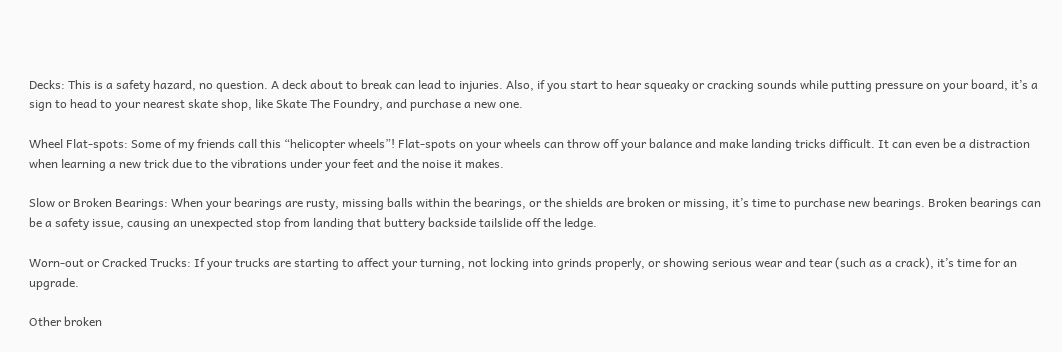Decks: This is a safety hazard, no question. A deck about to break can lead to injuries. Also, if you start to hear squeaky or cracking sounds while putting pressure on your board, it’s a sign to head to your nearest skate shop, like Skate The Foundry, and purchase a new one.

Wheel Flat-spots: Some of my friends call this “helicopter wheels”! Flat-spots on your wheels can throw off your balance and make landing tricks difficult. It can even be a distraction when learning a new trick due to the vibrations under your feet and the noise it makes.

Slow or Broken Bearings: When your bearings are rusty, missing balls within the bearings, or the shields are broken or missing, it’s time to purchase new bearings. Broken bearings can be a safety issue, causing an unexpected stop from landing that buttery backside tailslide off the ledge.

Worn-out or Cracked Trucks: If your trucks are starting to affect your turning, not locking into grinds properly, or showing serious wear and tear (such as a crack), it’s time for an upgrade.

Other broken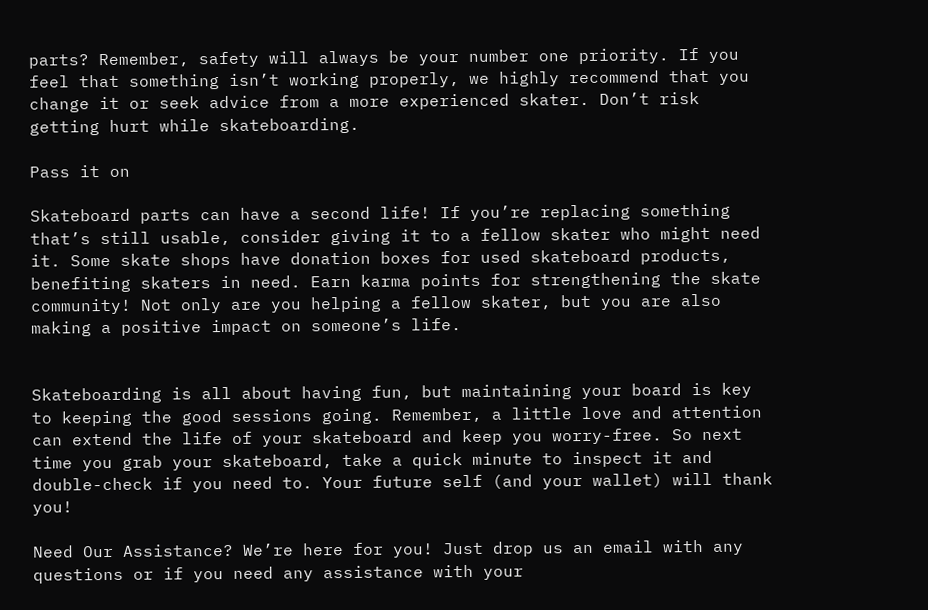parts? Remember, safety will always be your number one priority. If you feel that something isn’t working properly, we highly recommend that you change it or seek advice from a more experienced skater. Don’t risk getting hurt while skateboarding.

Pass it on

Skateboard parts can have a second life! If you’re replacing something that’s still usable, consider giving it to a fellow skater who might need it. Some skate shops have donation boxes for used skateboard products, benefiting skaters in need. Earn karma points for strengthening the skate community! Not only are you helping a fellow skater, but you are also making a positive impact on someone’s life.


Skateboarding is all about having fun, but maintaining your board is key to keeping the good sessions going. Remember, a little love and attention can extend the life of your skateboard and keep you worry-free. So next time you grab your skateboard, take a quick minute to inspect it and double-check if you need to. Your future self (and your wallet) will thank you!

Need Our Assistance? We’re here for you! Just drop us an email with any questions or if you need any assistance with your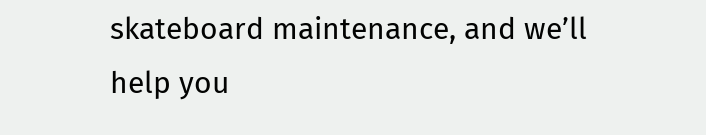skateboard maintenance, and we’ll help you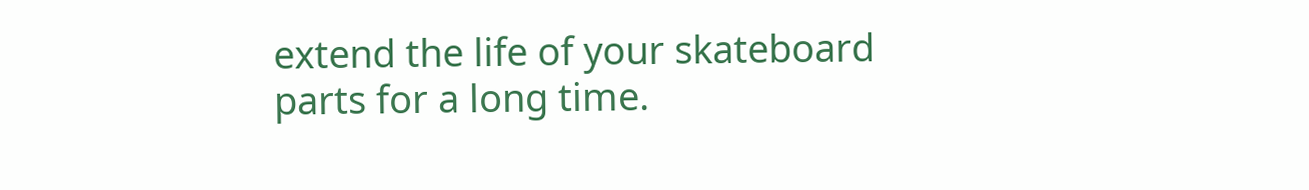extend the life of your skateboard parts for a long time.